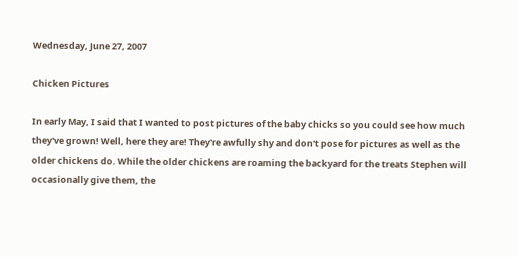Wednesday, June 27, 2007

Chicken Pictures

In early May, I said that I wanted to post pictures of the baby chicks so you could see how much they've grown! Well, here they are! They're awfully shy and don't pose for pictures as well as the older chickens do. While the older chickens are roaming the backyard for the treats Stephen will occasionally give them, the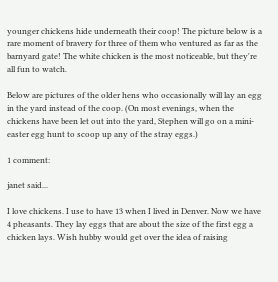younger chickens hide underneath their coop! The picture below is a rare moment of bravery for three of them who ventured as far as the barnyard gate! The white chicken is the most noticeable, but they're all fun to watch.

Below are pictures of the older hens who occasionally will lay an egg in the yard instead of the coop. (On most evenings, when the chickens have been let out into the yard, Stephen will go on a mini-easter egg hunt to scoop up any of the stray eggs.)

1 comment:

janet said...

I love chickens. I use to have 13 when I lived in Denver. Now we have 4 pheasants. They lay eggs that are about the size of the first egg a chicken lays. Wish hubby would get over the idea of raising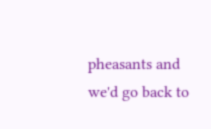pheasants and we'd go back to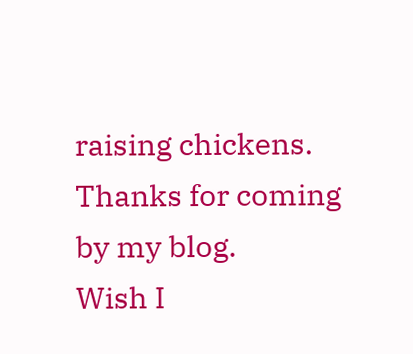raising chickens.
Thanks for coming by my blog.
Wish I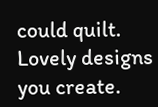could quilt. Lovely designs you create.